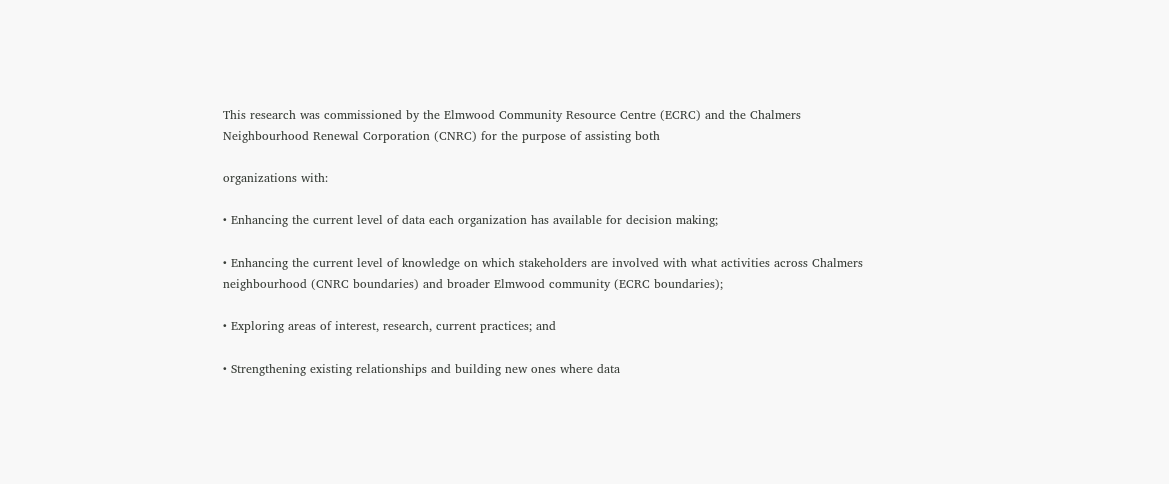This research was commissioned by the Elmwood Community Resource Centre (ECRC) and the Chalmers Neighbourhood Renewal Corporation (CNRC) for the purpose of assisting both

organizations with:

• Enhancing the current level of data each organization has available for decision making;

• Enhancing the current level of knowledge on which stakeholders are involved with what activities across Chalmers neighbourhood (CNRC boundaries) and broader Elmwood community (ECRC boundaries);

• Exploring areas of interest, research, current practices; and

• Strengthening existing relationships and building new ones where data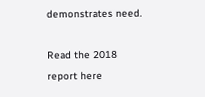demonstrates need.

Read the 2018 report here